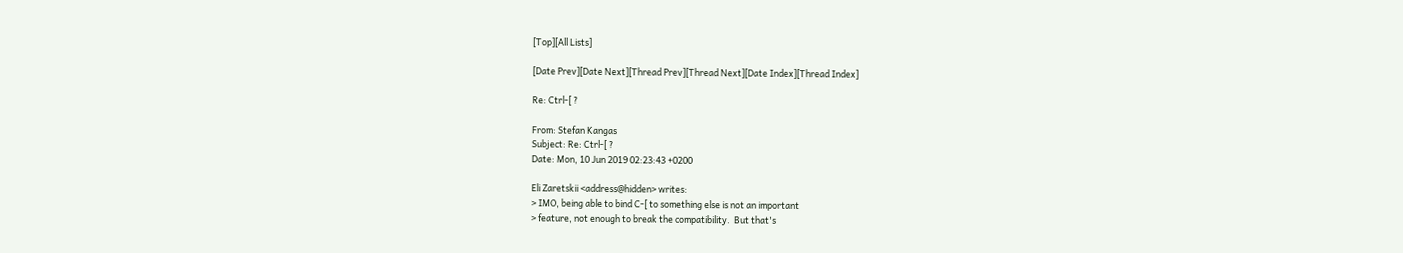[Top][All Lists]

[Date Prev][Date Next][Thread Prev][Thread Next][Date Index][Thread Index]

Re: Ctrl-[ ?

From: Stefan Kangas
Subject: Re: Ctrl-[ ?
Date: Mon, 10 Jun 2019 02:23:43 +0200

Eli Zaretskii <address@hidden> writes:
> IMO, being able to bind C-[ to something else is not an important
> feature, not enough to break the compatibility.  But that's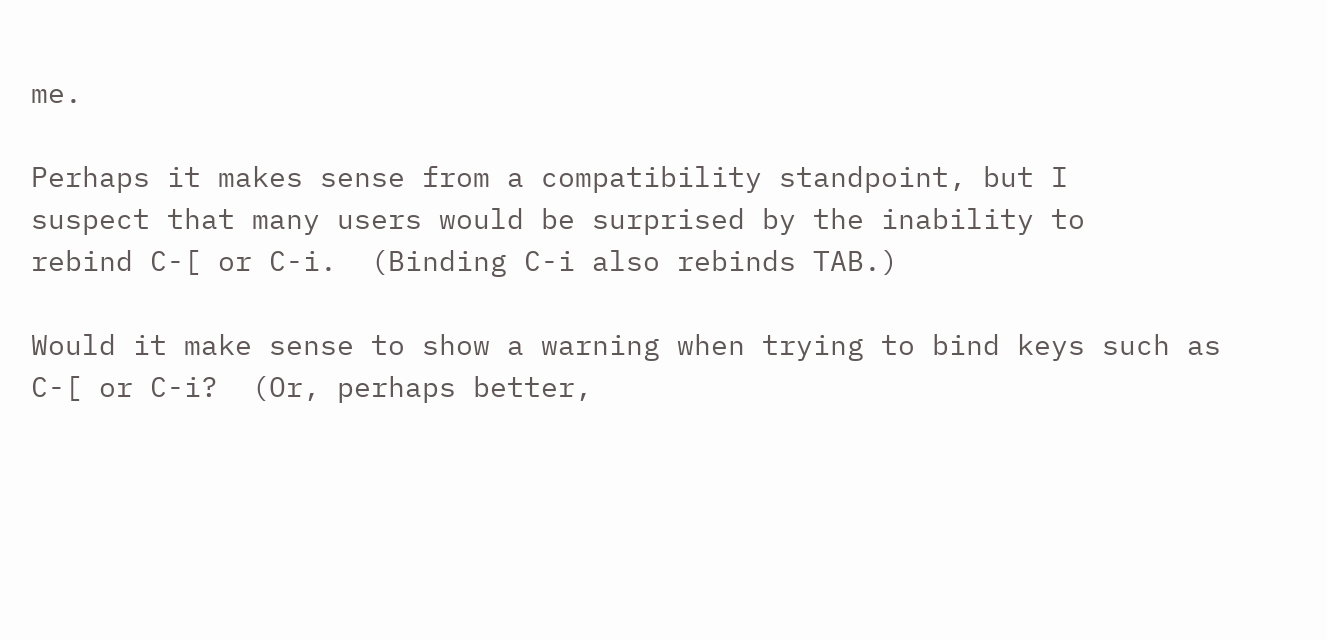me.

Perhaps it makes sense from a compatibility standpoint, but I
suspect that many users would be surprised by the inability to
rebind C-[ or C-i.  (Binding C-i also rebinds TAB.)

Would it make sense to show a warning when trying to bind keys such as
C-[ or C-i?  (Or, perhaps better,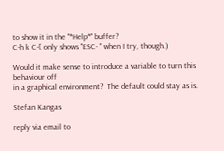to show it in the "*Help*" buffer?
C-h k C-[ only shows "ESC- " when I try, though.)

Would it make sense to introduce a variable to turn this behaviour off
in a graphical environment?  The default could stay as is.

Stefan Kangas

reply via email to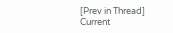[Prev in Thread] Current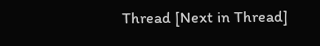Thread [Next in Thread]